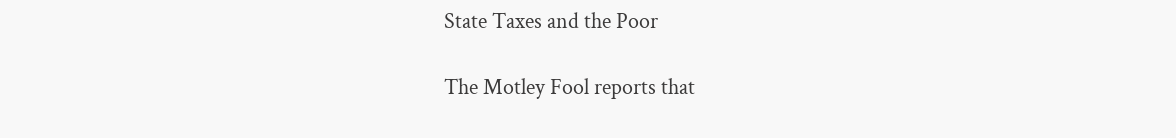State Taxes and the Poor

The Motley Fool reports that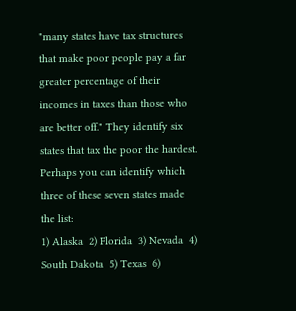"many states have tax structures that make poor people pay a far greater percentage of their incomes in taxes than those who are better off." They identify six states that tax the poor the hardest. Perhaps you can identify which three of these seven states made the list:
1) Alaska  2) Florida  3) Nevada  4) South Dakota  5) Texas  6)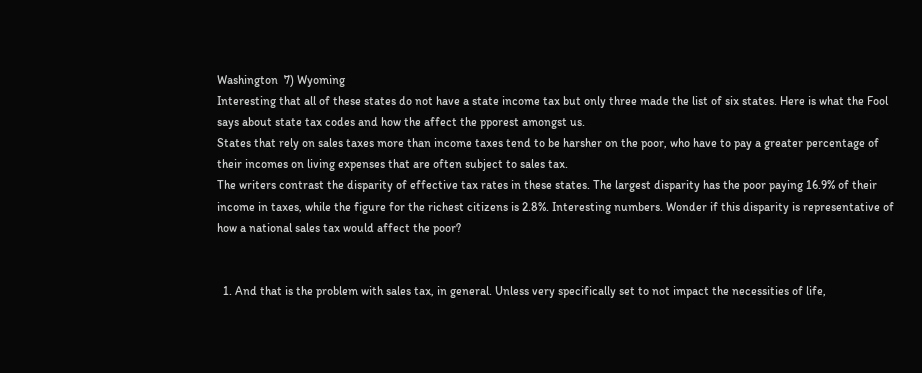Washington  7) Wyoming
Interesting that all of these states do not have a state income tax but only three made the list of six states. Here is what the Fool says about state tax codes and how the affect the pporest amongst us.
States that rely on sales taxes more than income taxes tend to be harsher on the poor, who have to pay a greater percentage of their incomes on living expenses that are often subject to sales tax.
The writers contrast the disparity of effective tax rates in these states. The largest disparity has the poor paying 16.9% of their income in taxes, while the figure for the richest citizens is 2.8%. Interesting numbers. Wonder if this disparity is representative of how a national sales tax would affect the poor?


  1. And that is the problem with sales tax, in general. Unless very specifically set to not impact the necessities of life,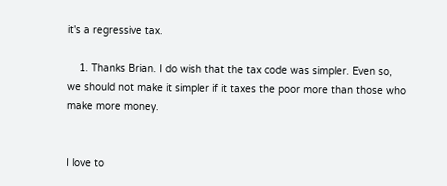it's a regressive tax.

    1. Thanks Brian. I do wish that the tax code was simpler. Even so, we should not make it simpler if it taxes the poor more than those who make more money.


I love to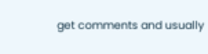get comments and usually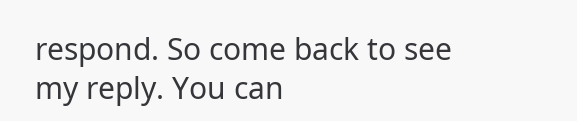respond. So come back to see my reply. You can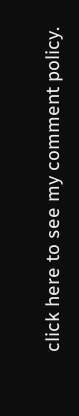click here to see my comment policy.